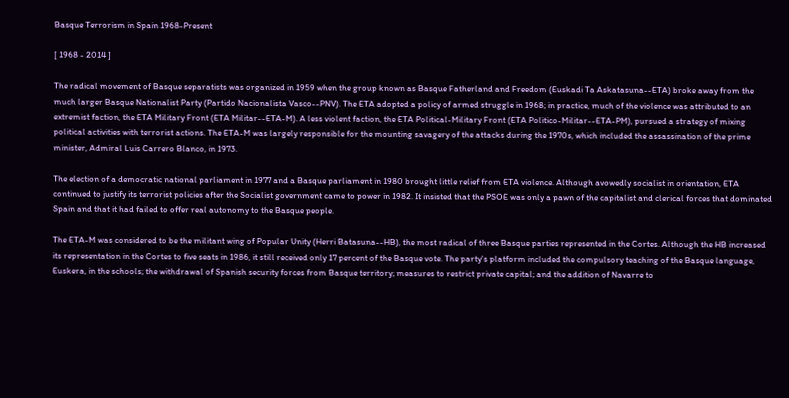Basque Terrorism in Spain 1968-Present

[ 1968 - 2014 ]

The radical movement of Basque separatists was organized in 1959 when the group known as Basque Fatherland and Freedom (Euskadi Ta Askatasuna--ETA) broke away from the much larger Basque Nationalist Party (Partido Nacionalista Vasco--PNV). The ETA adopted a policy of armed struggle in 1968; in practice, much of the violence was attributed to an extremist faction, the ETA Military Front (ETA Militar--ETA-M). A less violent faction, the ETA Political-Military Front (ETA Politico-Militar--ETA-PM), pursued a strategy of mixing political activities with terrorist actions. The ETA-M was largely responsible for the mounting savagery of the attacks during the 1970s, which included the assassination of the prime minister, Admiral Luis Carrero Blanco, in 1973.

The election of a democratic national parliament in 1977 and a Basque parliament in 1980 brought little relief from ETA violence. Although avowedly socialist in orientation, ETA continued to justify its terrorist policies after the Socialist government came to power in 1982. It insisted that the PSOE was only a pawn of the capitalist and clerical forces that dominated Spain and that it had failed to offer real autonomy to the Basque people.

The ETA-M was considered to be the militant wing of Popular Unity (Herri Batasuna--HB), the most radical of three Basque parties represented in the Cortes. Although the HB increased its representation in the Cortes to five seats in 1986, it still received only 17 percent of the Basque vote. The party's platform included the compulsory teaching of the Basque language, Euskera, in the schools; the withdrawal of Spanish security forces from Basque territory; measures to restrict private capital; and the addition of Navarre to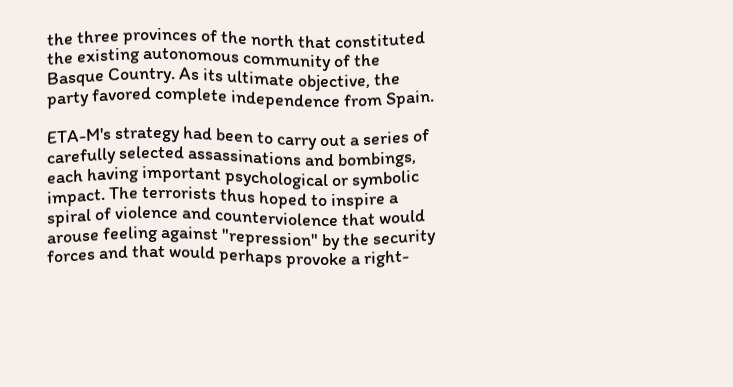the three provinces of the north that constituted the existing autonomous community of the Basque Country. As its ultimate objective, the party favored complete independence from Spain.

ETA-M's strategy had been to carry out a series of carefully selected assassinations and bombings, each having important psychological or symbolic impact. The terrorists thus hoped to inspire a spiral of violence and counterviolence that would arouse feeling against "repression" by the security forces and that would perhaps provoke a right-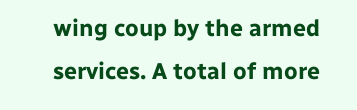wing coup by the armed services. A total of more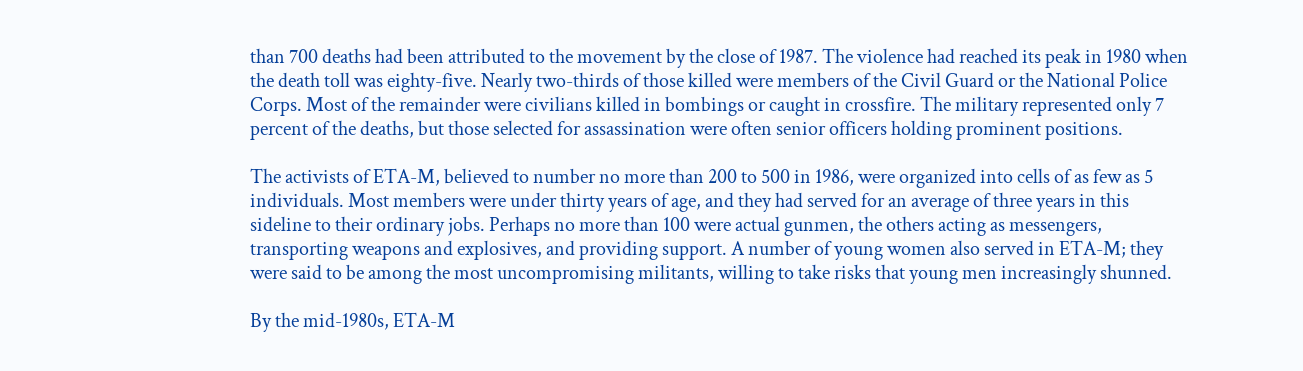than 700 deaths had been attributed to the movement by the close of 1987. The violence had reached its peak in 1980 when the death toll was eighty-five. Nearly two-thirds of those killed were members of the Civil Guard or the National Police Corps. Most of the remainder were civilians killed in bombings or caught in crossfire. The military represented only 7 percent of the deaths, but those selected for assassination were often senior officers holding prominent positions.

The activists of ETA-M, believed to number no more than 200 to 500 in 1986, were organized into cells of as few as 5 individuals. Most members were under thirty years of age, and they had served for an average of three years in this sideline to their ordinary jobs. Perhaps no more than 100 were actual gunmen, the others acting as messengers, transporting weapons and explosives, and providing support. A number of young women also served in ETA-M; they were said to be among the most uncompromising militants, willing to take risks that young men increasingly shunned.

By the mid-1980s, ETA-M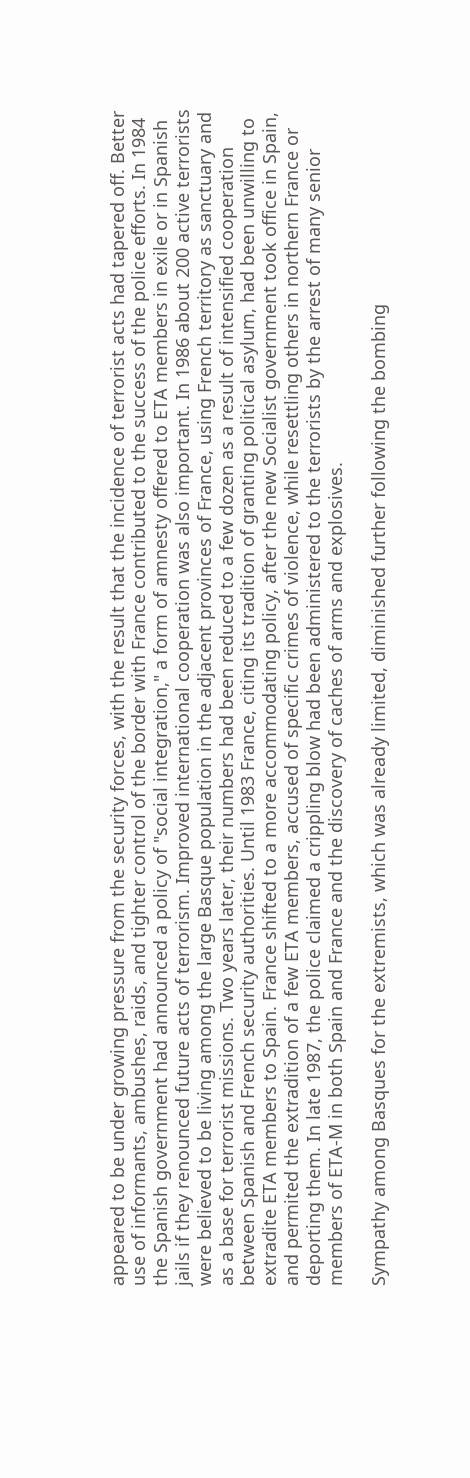appeared to be under growing pressure from the security forces, with the result that the incidence of terrorist acts had tapered off. Better use of informants, ambushes, raids, and tighter control of the border with France contributed to the success of the police efforts. In 1984 the Spanish government had announced a policy of "social integration," a form of amnesty offered to ETA members in exile or in Spanish jails if they renounced future acts of terrorism. Improved international cooperation was also important. In 1986 about 200 active terrorists were believed to be living among the large Basque population in the adjacent provinces of France, using French territory as sanctuary and as a base for terrorist missions. Two years later, their numbers had been reduced to a few dozen as a result of intensified cooperation between Spanish and French security authorities. Until 1983 France, citing its tradition of granting political asylum, had been unwilling to extradite ETA members to Spain. France shifted to a more accommodating policy, after the new Socialist government took office in Spain, and permited the extradition of a few ETA members, accused of specific crimes of violence, while resettling others in northern France or deporting them. In late 1987, the police claimed a crippling blow had been administered to the terrorists by the arrest of many senior members of ETA-M in both Spain and France and the discovery of caches of arms and explosives.

Sympathy among Basques for the extremists, which was already limited, diminished further following the bombing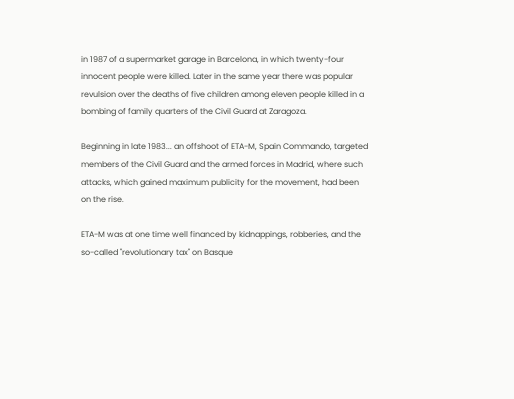in 1987 of a supermarket garage in Barcelona, in which twenty-four innocent people were killed. Later in the same year there was popular revulsion over the deaths of five children among eleven people killed in a bombing of family quarters of the Civil Guard at Zaragoza.

Beginning in late 1983... an offshoot of ETA-M, Spain Commando, targeted members of the Civil Guard and the armed forces in Madrid, where such attacks, which gained maximum publicity for the movement, had been on the rise.

ETA-M was at one time well financed by kidnappings, robberies, and the so-called "revolutionary tax" on Basque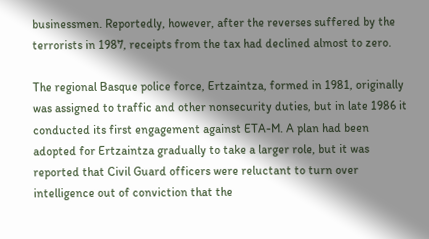businessmen. Reportedly, however, after the reverses suffered by the terrorists in 1987, receipts from the tax had declined almost to zero.

The regional Basque police force, Ertzaintza, formed in 1981, originally was assigned to traffic and other nonsecurity duties, but in late 1986 it conducted its first engagement against ETA-M. A plan had been adopted for Ertzaintza gradually to take a larger role, but it was reported that Civil Guard officers were reluctant to turn over intelligence out of conviction that the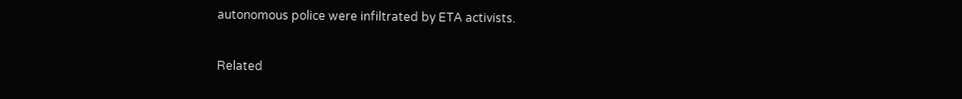autonomous police were infiltrated by ETA activists.

Related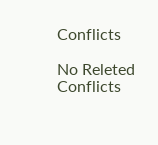Conflicts

No Releted Conflicts